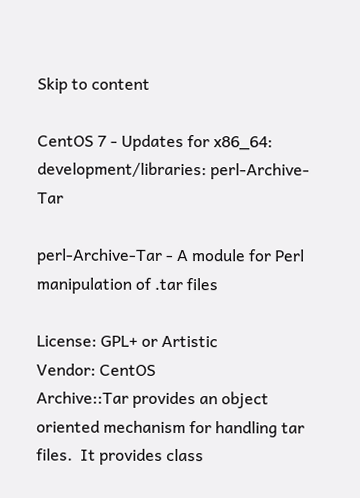Skip to content

CentOS 7 - Updates for x86_64: development/libraries: perl-Archive-Tar

perl-Archive-Tar - A module for Perl manipulation of .tar files

License: GPL+ or Artistic
Vendor: CentOS
Archive::Tar provides an object oriented mechanism for handling tar
files.  It provides class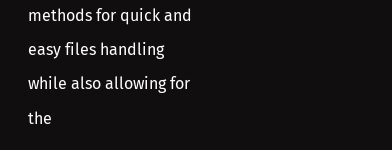methods for quick and easy files handling
while also allowing for the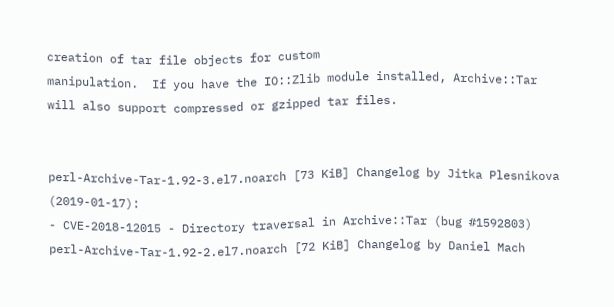creation of tar file objects for custom
manipulation.  If you have the IO::Zlib module installed, Archive::Tar
will also support compressed or gzipped tar files.


perl-Archive-Tar-1.92-3.el7.noarch [73 KiB] Changelog by Jitka Plesnikova (2019-01-17):
- CVE-2018-12015 - Directory traversal in Archive::Tar (bug #1592803)
perl-Archive-Tar-1.92-2.el7.noarch [72 KiB] Changelog by Daniel Mach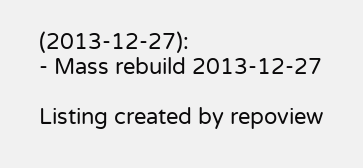(2013-12-27):
- Mass rebuild 2013-12-27

Listing created by repoview